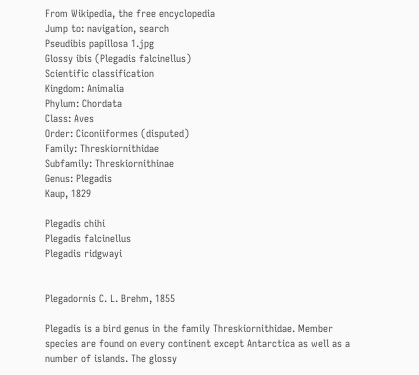From Wikipedia, the free encyclopedia
Jump to: navigation, search
Pseudibis papillosa 1.jpg
Glossy ibis (Plegadis falcinellus)
Scientific classification
Kingdom: Animalia
Phylum: Chordata
Class: Aves
Order: Ciconiiformes (disputed)
Family: Threskiornithidae
Subfamily: Threskiornithinae
Genus: Plegadis
Kaup, 1829

Plegadis chihi
Plegadis falcinellus
Plegadis ridgwayi


Plegadornis C. L. Brehm, 1855

Plegadis is a bird genus in the family Threskiornithidae. Member species are found on every continent except Antarctica as well as a number of islands. The glossy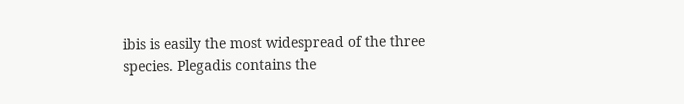ibis is easily the most widespread of the three species. Plegadis contains the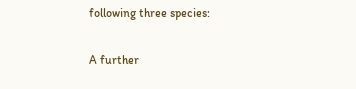following three species:

A further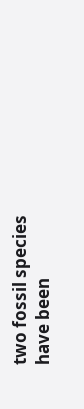two fossil species have been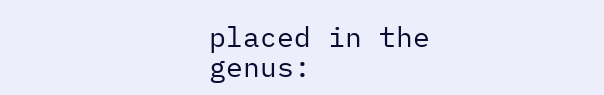placed in the genus: